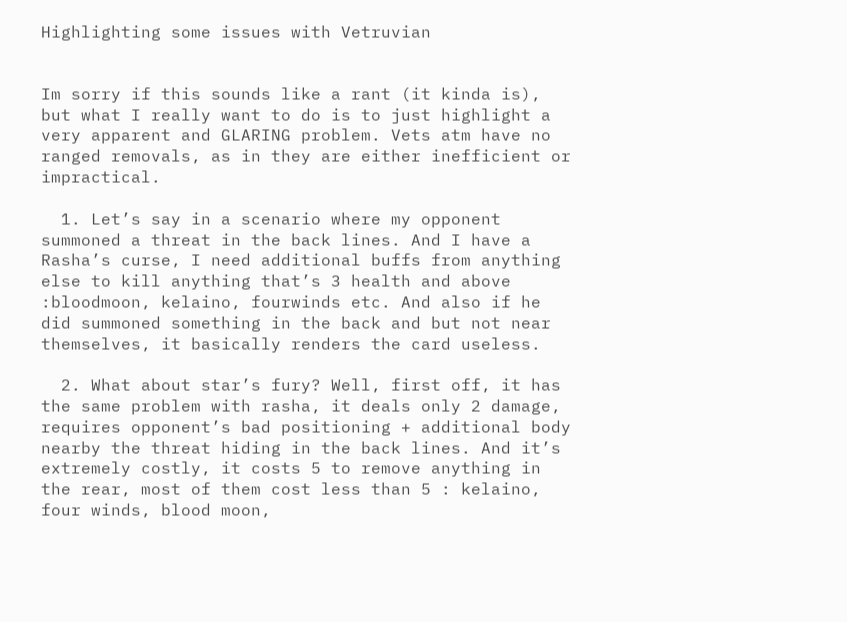Highlighting some issues with Vetruvian


Im sorry if this sounds like a rant (it kinda is), but what I really want to do is to just highlight a very apparent and GLARING problem. Vets atm have no ranged removals, as in they are either inefficient or impractical.

  1. Let’s say in a scenario where my opponent summoned a threat in the back lines. And I have a Rasha’s curse, I need additional buffs from anything else to kill anything that’s 3 health and above :bloodmoon, kelaino, fourwinds etc. And also if he did summoned something in the back and but not near themselves, it basically renders the card useless.

  2. What about star’s fury? Well, first off, it has the same problem with rasha, it deals only 2 damage, requires opponent’s bad positioning + additional body nearby the threat hiding in the back lines. And it’s extremely costly, it costs 5 to remove anything in the rear, most of them cost less than 5 : kelaino, four winds, blood moon,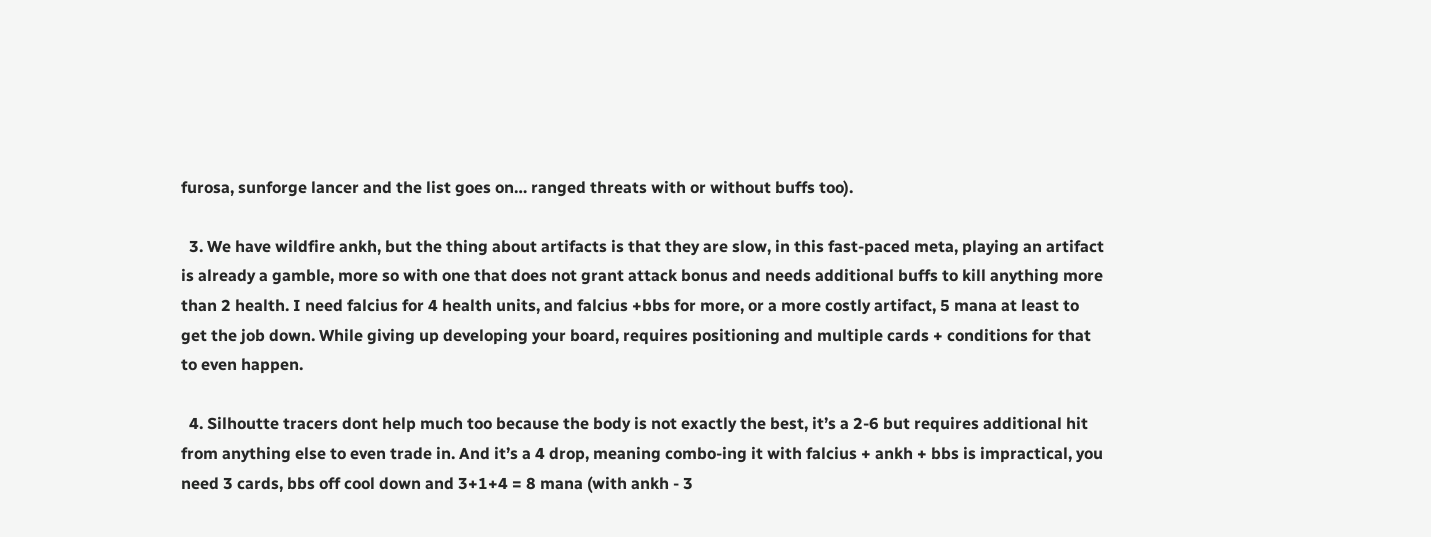furosa, sunforge lancer and the list goes on… ranged threats with or without buffs too).

  3. We have wildfire ankh, but the thing about artifacts is that they are slow, in this fast-paced meta, playing an artifact is already a gamble, more so with one that does not grant attack bonus and needs additional buffs to kill anything more than 2 health. I need falcius for 4 health units, and falcius +bbs for more, or a more costly artifact, 5 mana at least to get the job down. While giving up developing your board, requires positioning and multiple cards + conditions for that to even happen.

  4. Silhoutte tracers dont help much too because the body is not exactly the best, it’s a 2-6 but requires additional hit from anything else to even trade in. And it’s a 4 drop, meaning combo-ing it with falcius + ankh + bbs is impractical, you need 3 cards, bbs off cool down and 3+1+4 = 8 mana (with ankh - 3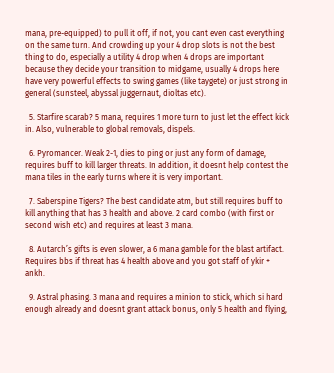mana, pre-equipped) to pull it off, if not, you cant even cast everything on the same turn. And crowding up your 4 drop slots is not the best thing to do, especially a utility 4 drop when 4 drops are important because they decide your transition to midgame, usually 4 drops here have very powerful effects to swing games (like taygete) or just strong in general (sunsteel, abyssal juggernaut, dioltas etc).

  5. Starfire scarab? 5 mana, requires 1 more turn to just let the effect kick in. Also, vulnerable to global removals, dispels.

  6. Pyromancer. Weak 2-1, dies to ping or just any form of damage, requires buff to kill larger threats. In addition, it doesnt help contest the mana tiles in the early turns where it is very important.

  7. Saberspine Tigers? The best candidate atm, but still requires buff to kill anything that has 3 health and above. 2 card combo (with first or second wish etc) and requires at least 3 mana.

  8. Autarch’s gifts is even slower, a 6 mana gamble for the blast artifact. Requires bbs if threat has 4 health above and you got staff of ykir + ankh.

  9. Astral phasing. 3 mana and requires a minion to stick, which si hard enough already and doesnt grant attack bonus, only 5 health and flying,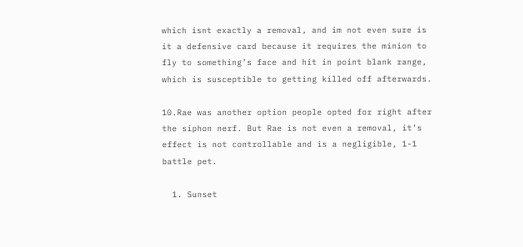which isnt exactly a removal, and im not even sure is it a defensive card because it requires the minion to fly to something’s face and hit in point blank range, which is susceptible to getting killed off afterwards.

10.Rae was another option people opted for right after the siphon nerf. But Rae is not even a removal, it’s effect is not controllable and is a negligible, 1-1 battle pet.

  1. Sunset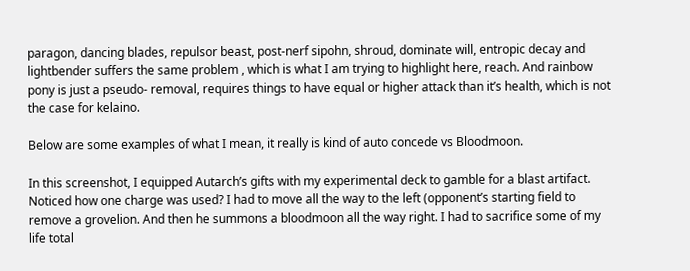paragon, dancing blades, repulsor beast, post-nerf sipohn, shroud, dominate will, entropic decay and lightbender suffers the same problem , which is what I am trying to highlight here, reach. And rainbow pony is just a pseudo- removal, requires things to have equal or higher attack than it’s health, which is not the case for kelaino.

Below are some examples of what I mean, it really is kind of auto concede vs Bloodmoon.

In this screenshot, I equipped Autarch’s gifts with my experimental deck to gamble for a blast artifact. Noticed how one charge was used? I had to move all the way to the left (opponent’s starting field to remove a grovelion. And then he summons a bloodmoon all the way right. I had to sacrifice some of my life total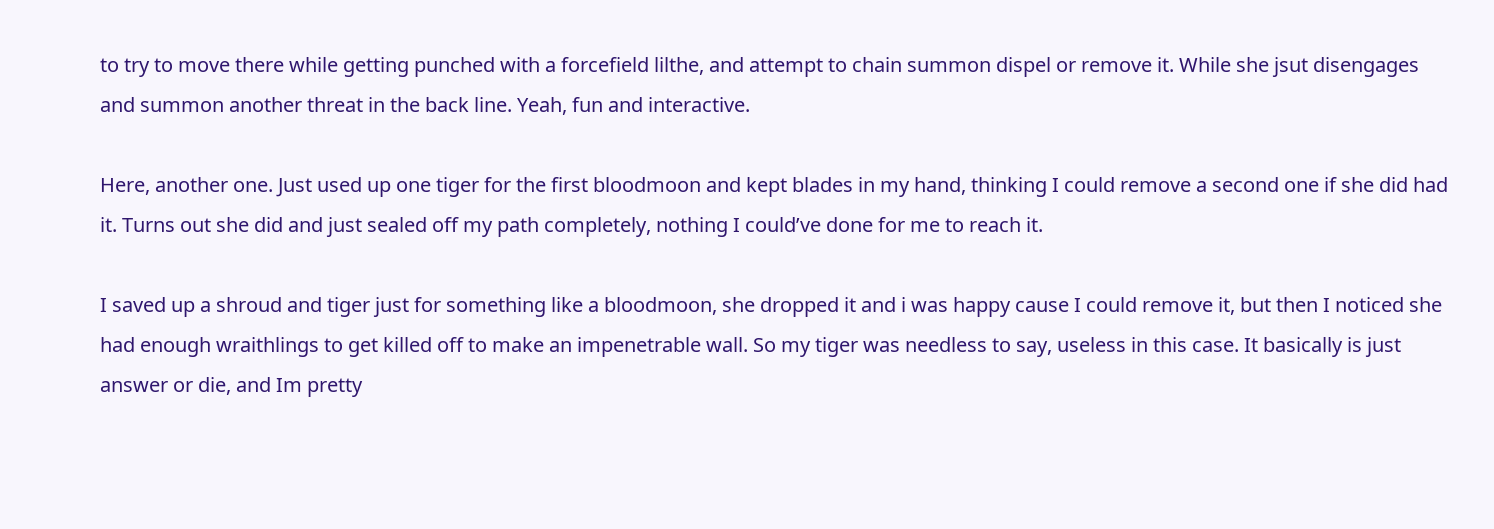to try to move there while getting punched with a forcefield lilthe, and attempt to chain summon dispel or remove it. While she jsut disengages and summon another threat in the back line. Yeah, fun and interactive.

Here, another one. Just used up one tiger for the first bloodmoon and kept blades in my hand, thinking I could remove a second one if she did had it. Turns out she did and just sealed off my path completely, nothing I could’ve done for me to reach it.

I saved up a shroud and tiger just for something like a bloodmoon, she dropped it and i was happy cause I could remove it, but then I noticed she had enough wraithlings to get killed off to make an impenetrable wall. So my tiger was needless to say, useless in this case. It basically is just answer or die, and Im pretty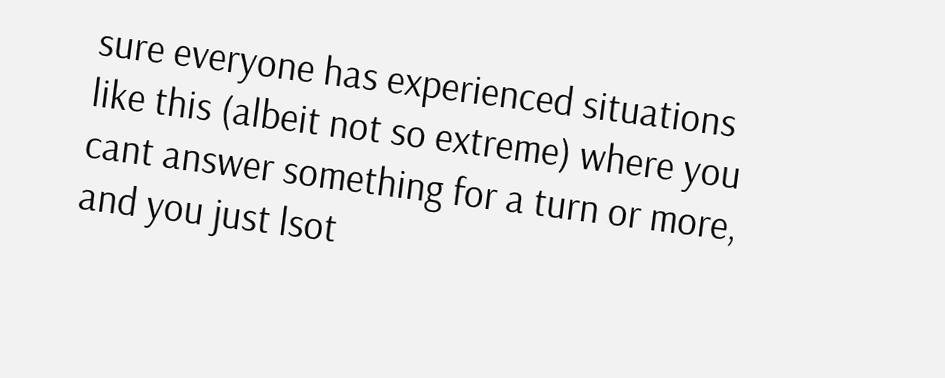sure everyone has experienced situations like this (albeit not so extreme) where you cant answer something for a turn or more, and you just lsot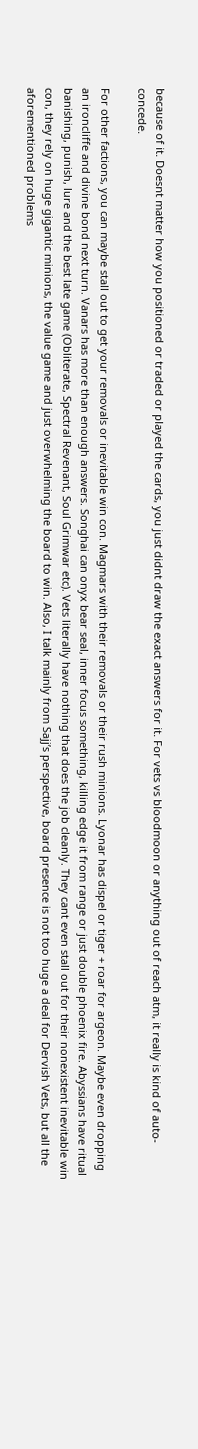because of it. Doesnt matter how you positioned or traded or played the cards, you just didnt draw the exact answers for it. For vets vs bloodmoon or anything out of reach atm, it really is kind of auto-concede.

For other factions, you can maybe stall out to get your removals or inevitable win con. Magmars with their removals or their rush minions. Lyonar has dispel or tiger + roar for argeon. Maybe even dropping an ironcliffe and divine bond next turn. Vanars has more than enough answers. Songhai can onyx bear seal, inner focus something, killing edge it from range or just double phoenix fire. Abyssians have ritual banishing, punish, lure and the best late game (Obliterate, Spectral Revenant, Soul Grimwar etc). Vets literally have nothing that does the job cleanly. They cant even stall out for their nonexistent inevitable win con, they rely on huge gigantic minions, the value game and just overwhelming the board to win. Also, I talk mainly from Sajj’s perspective, board presence is not too huge a deal for Dervish Vets, but all the aforementioned problems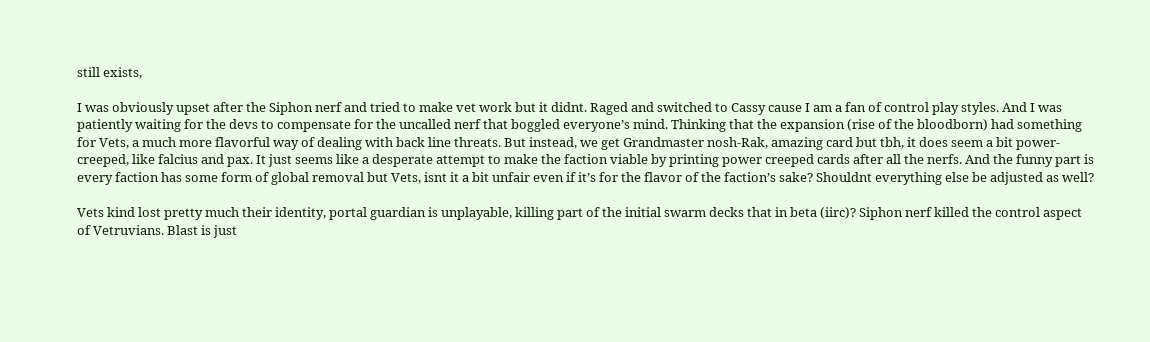still exists,

I was obviously upset after the Siphon nerf and tried to make vet work but it didnt. Raged and switched to Cassy cause I am a fan of control play styles. And I was patiently waiting for the devs to compensate for the uncalled nerf that boggled everyone’s mind. Thinking that the expansion (rise of the bloodborn) had something for Vets, a much more flavorful way of dealing with back line threats. But instead, we get Grandmaster nosh-Rak, amazing card but tbh, it does seem a bit power-creeped, like falcius and pax. It just seems like a desperate attempt to make the faction viable by printing power creeped cards after all the nerfs. And the funny part is every faction has some form of global removal but Vets, isnt it a bit unfair even if it’s for the flavor of the faction’s sake? Shouldnt everything else be adjusted as well?

Vets kind lost pretty much their identity, portal guardian is unplayable, killing part of the initial swarm decks that in beta (iirc)? Siphon nerf killed the control aspect of Vetruvians. Blast is just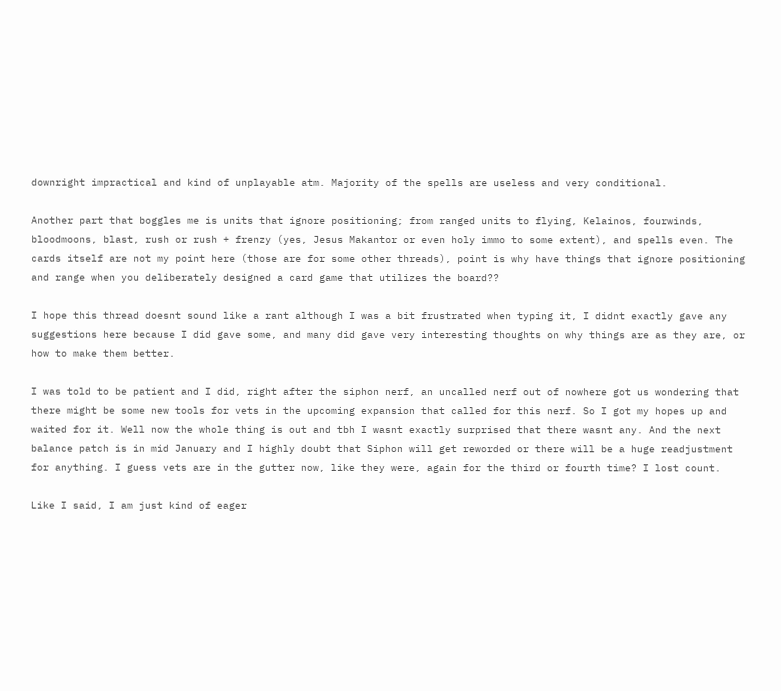downright impractical and kind of unplayable atm. Majority of the spells are useless and very conditional.

Another part that boggles me is units that ignore positioning; from ranged units to flying, Kelainos, fourwinds, bloodmoons, blast, rush or rush + frenzy (yes, Jesus Makantor or even holy immo to some extent), and spells even. The cards itself are not my point here (those are for some other threads), point is why have things that ignore positioning and range when you deliberately designed a card game that utilizes the board??

I hope this thread doesnt sound like a rant although I was a bit frustrated when typing it, I didnt exactly gave any suggestions here because I did gave some, and many did gave very interesting thoughts on why things are as they are, or how to make them better.

I was told to be patient and I did, right after the siphon nerf, an uncalled nerf out of nowhere got us wondering that there might be some new tools for vets in the upcoming expansion that called for this nerf. So I got my hopes up and waited for it. Well now the whole thing is out and tbh I wasnt exactly surprised that there wasnt any. And the next balance patch is in mid January and I highly doubt that Siphon will get reworded or there will be a huge readjustment for anything. I guess vets are in the gutter now, like they were, again for the third or fourth time? I lost count.

Like I said, I am just kind of eager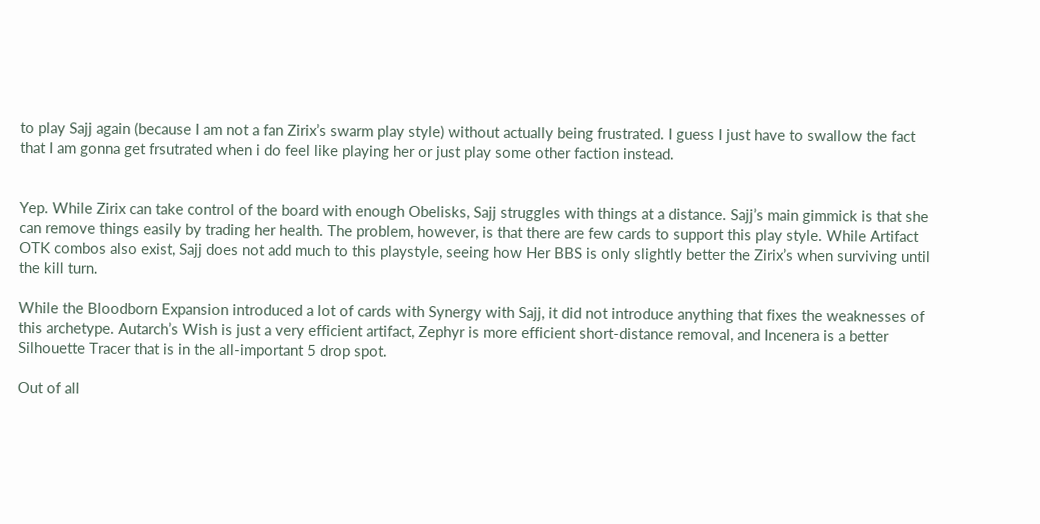to play Sajj again (because I am not a fan Zirix’s swarm play style) without actually being frustrated. I guess I just have to swallow the fact that I am gonna get frsutrated when i do feel like playing her or just play some other faction instead.


Yep. While Zirix can take control of the board with enough Obelisks, Sajj struggles with things at a distance. Sajj’s main gimmick is that she can remove things easily by trading her health. The problem, however, is that there are few cards to support this play style. While Artifact OTK combos also exist, Sajj does not add much to this playstyle, seeing how Her BBS is only slightly better the Zirix’s when surviving until the kill turn.

While the Bloodborn Expansion introduced a lot of cards with Synergy with Sajj, it did not introduce anything that fixes the weaknesses of this archetype. Autarch’s Wish is just a very efficient artifact, Zephyr is more efficient short-distance removal, and Incenera is a better Silhouette Tracer that is in the all-important 5 drop spot.

Out of all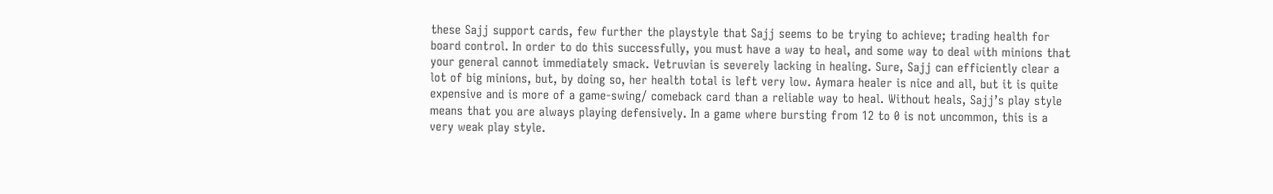these Sajj support cards, few further the playstyle that Sajj seems to be trying to achieve; trading health for board control. In order to do this successfully, you must have a way to heal, and some way to deal with minions that your general cannot immediately smack. Vetruvian is severely lacking in healing. Sure, Sajj can efficiently clear a lot of big minions, but, by doing so, her health total is left very low. Aymara healer is nice and all, but it is quite expensive and is more of a game-swing/ comeback card than a reliable way to heal. Without heals, Sajj’s play style means that you are always playing defensively. In a game where bursting from 12 to 0 is not uncommon, this is a very weak play style.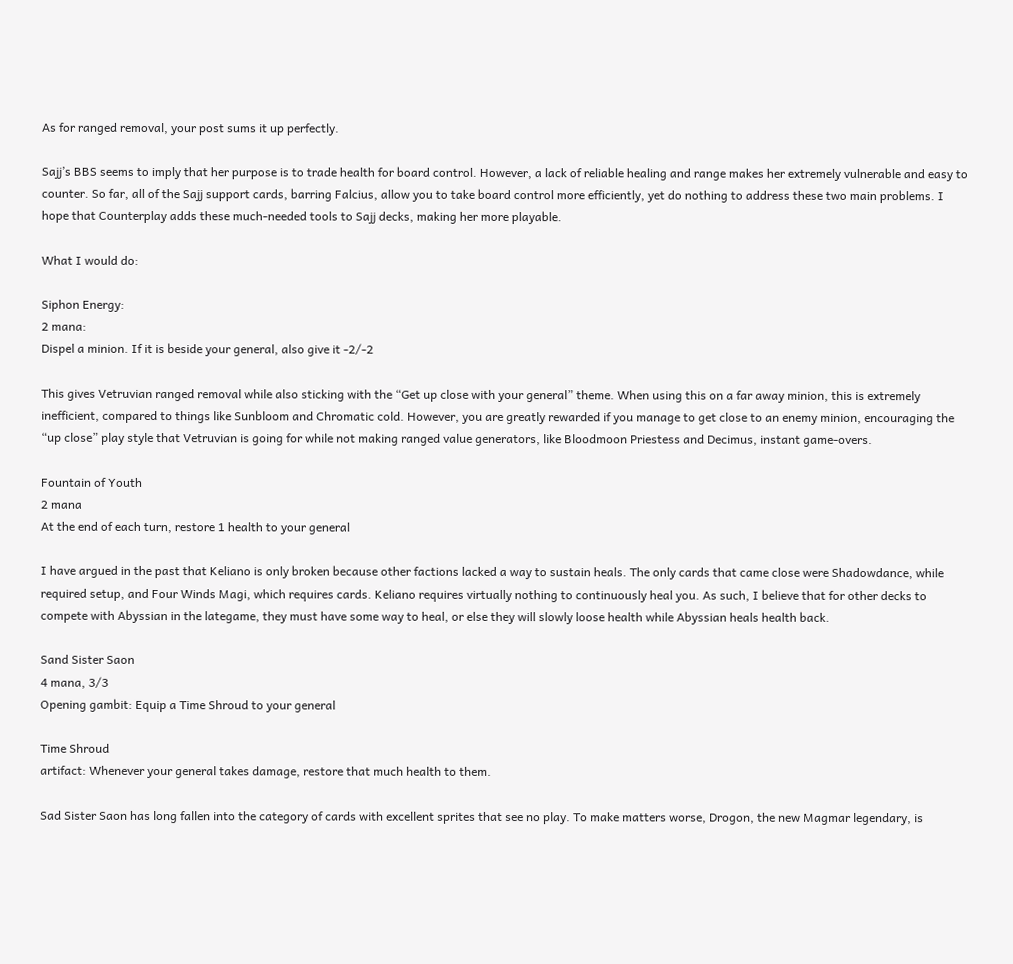As for ranged removal, your post sums it up perfectly.

Sajj’s BBS seems to imply that her purpose is to trade health for board control. However, a lack of reliable healing and range makes her extremely vulnerable and easy to counter. So far, all of the Sajj support cards, barring Falcius, allow you to take board control more efficiently, yet do nothing to address these two main problems. I hope that Counterplay adds these much-needed tools to Sajj decks, making her more playable.

What I would do:

Siphon Energy:
2 mana:
Dispel a minion. If it is beside your general, also give it -2/-2

This gives Vetruvian ranged removal while also sticking with the “Get up close with your general” theme. When using this on a far away minion, this is extremely inefficient, compared to things like Sunbloom and Chromatic cold. However, you are greatly rewarded if you manage to get close to an enemy minion, encouraging the “up close” play style that Vetruvian is going for while not making ranged value generators, like Bloodmoon Priestess and Decimus, instant game-overs.

Fountain of Youth
2 mana
At the end of each turn, restore 1 health to your general

I have argued in the past that Keliano is only broken because other factions lacked a way to sustain heals. The only cards that came close were Shadowdance, while required setup, and Four Winds Magi, which requires cards. Keliano requires virtually nothing to continuously heal you. As such, I believe that for other decks to compete with Abyssian in the lategame, they must have some way to heal, or else they will slowly loose health while Abyssian heals health back.

Sand Sister Saon
4 mana, 3/3
Opening gambit: Equip a Time Shroud to your general

Time Shroud
artifact: Whenever your general takes damage, restore that much health to them.

Sad Sister Saon has long fallen into the category of cards with excellent sprites that see no play. To make matters worse, Drogon, the new Magmar legendary, is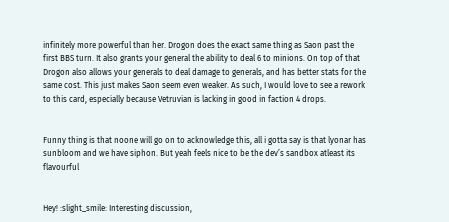infinitely more powerful than her. Drogon does the exact same thing as Saon past the first BBS turn. It also grants your general the ability to deal 6 to minions. On top of that Drogon also allows your generals to deal damage to generals, and has better stats for the same cost. This just makes Saon seem even weaker. As such, I would love to see a rework to this card, especially because Vetruvian is lacking in good in faction 4 drops.


Funny thing is that noone will go on to acknowledge this, all i gotta say is that lyonar has sunbloom and we have siphon. But yeah feels nice to be the dev’s sandbox atleast its flavourful


Hey! :slight_smile: Interesting discussion,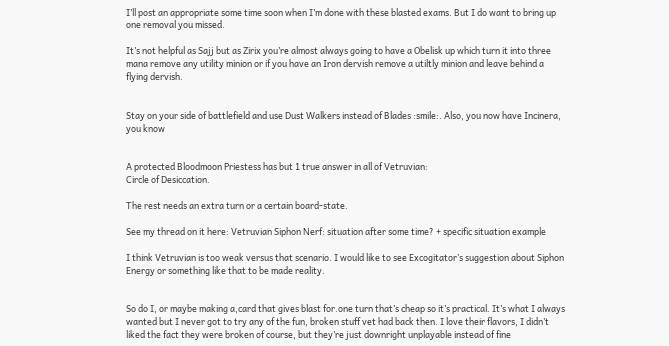I’ll post an appropriate some time soon when I’m done with these blasted exams. But I do want to bring up one removal you missed.

It’s not helpful as Sajj but as Zirix you’re almost always going to have a Obelisk up which turn it into three mana remove any utility minion or if you have an Iron dervish remove a utiltly minion and leave behind a flying dervish.


Stay on your side of battlefield and use Dust Walkers instead of Blades :smile:. Also, you now have Incinera, you know


A protected Bloodmoon Priestess has but 1 true answer in all of Vetruvian:
Circle of Desiccation.

The rest needs an extra turn or a certain board-state.

See my thread on it here: Vetruvian Siphon Nerf: situation after some time? + specific situation example

I think Vetruvian is too weak versus that scenario. I would like to see Excogitator’s suggestion about Siphon Energy or something like that to be made reality.


So do I, or maybe making a,card that gives blast for.one turn that’s cheap so it’s practical. It’s what I always wanted but I never got to try any of the fun, broken stuff vet had back then. I love their flavors, I didn’t liked the fact they were broken of course, but they’re just downright unplayable instead of fine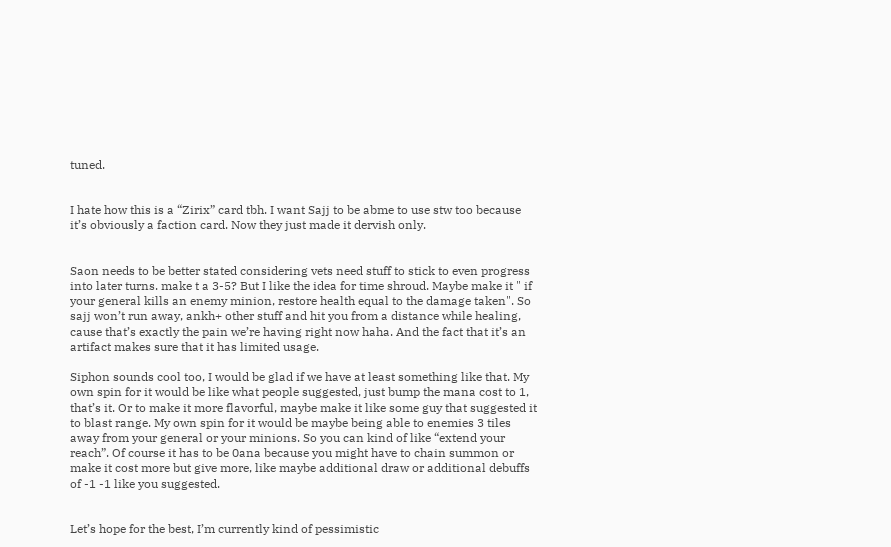tuned.


I hate how this is a “Zirix” card tbh. I want Sajj to be abme to use stw too because it’s obviously a faction card. Now they just made it dervish only.


Saon needs to be better stated considering vets need stuff to stick to even progress into later turns. make t a 3-5? But I like the idea for time shroud. Maybe make it " if your general kills an enemy minion, restore health equal to the damage taken". So sajj won’t run away, ankh+ other stuff and hit you from a distance while healing, cause that’s exactly the pain we’re having right now haha. And the fact that it’s an artifact makes sure that it has limited usage.

Siphon sounds cool too, I would be glad if we have at least something like that. My own spin for it would be like what people suggested, just bump the mana cost to 1, that’s it. Or to make it more flavorful, maybe make it like some guy that suggested it to blast range. My own spin for it would be maybe being able to enemies 3 tiles away from your general or your minions. So you can kind of like “extend your reach”. Of course it has to be 0ana because you might have to chain summon or make it cost more but give more, like maybe additional draw or additional debuffs of -1 -1 like you suggested.


Let’s hope for the best, I’m currently kind of pessimistic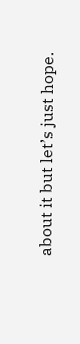about it but let’s just hope.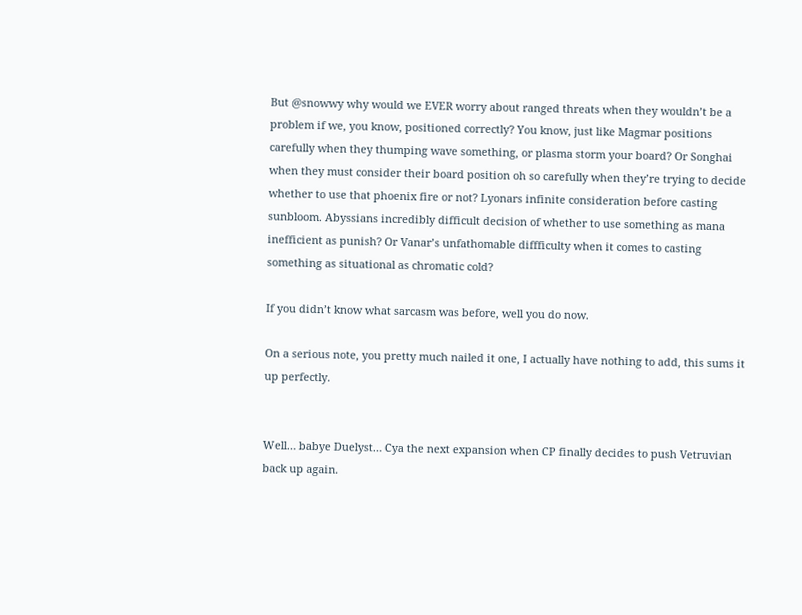But @snowwy why would we EVER worry about ranged threats when they wouldn’t be a problem if we, you know, positioned correctly? You know, just like Magmar positions carefully when they thumping wave something, or plasma storm your board? Or Songhai when they must consider their board position oh so carefully when they’re trying to decide whether to use that phoenix fire or not? Lyonars infinite consideration before casting sunbloom. Abyssians incredibly difficult decision of whether to use something as mana inefficient as punish? Or Vanar’s unfathomable diffficulty when it comes to casting something as situational as chromatic cold?

If you didn’t know what sarcasm was before, well you do now.

On a serious note, you pretty much nailed it one, I actually have nothing to add, this sums it up perfectly.


Well… babye Duelyst… Cya the next expansion when CP finally decides to push Vetruvian back up again.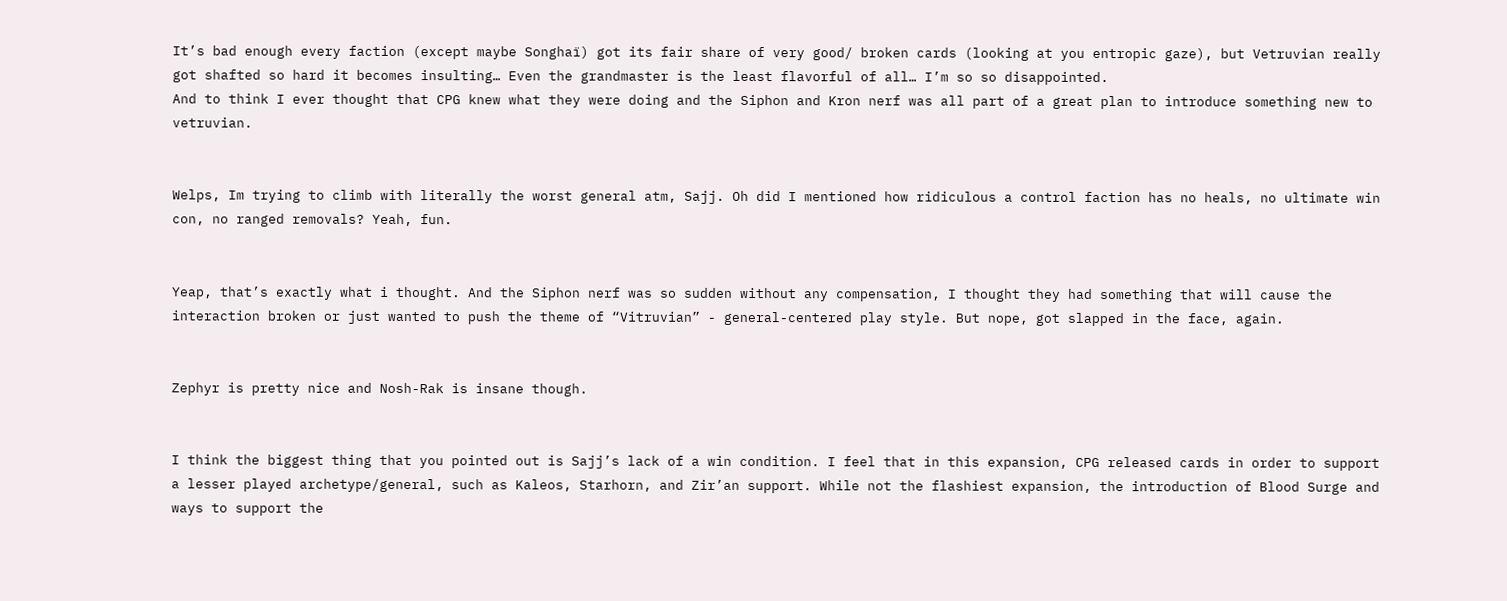It’s bad enough every faction (except maybe Songhaï) got its fair share of very good/ broken cards (looking at you entropic gaze), but Vetruvian really got shafted so hard it becomes insulting… Even the grandmaster is the least flavorful of all… I’m so so disappointed.
And to think I ever thought that CPG knew what they were doing and the Siphon and Kron nerf was all part of a great plan to introduce something new to vetruvian.


Welps, Im trying to climb with literally the worst general atm, Sajj. Oh did I mentioned how ridiculous a control faction has no heals, no ultimate win con, no ranged removals? Yeah, fun.


Yeap, that’s exactly what i thought. And the Siphon nerf was so sudden without any compensation, I thought they had something that will cause the interaction broken or just wanted to push the theme of “Vitruvian” - general-centered play style. But nope, got slapped in the face, again.


Zephyr is pretty nice and Nosh-Rak is insane though.


I think the biggest thing that you pointed out is Sajj’s lack of a win condition. I feel that in this expansion, CPG released cards in order to support a lesser played archetype/general, such as Kaleos, Starhorn, and Zir’an support. While not the flashiest expansion, the introduction of Blood Surge and ways to support the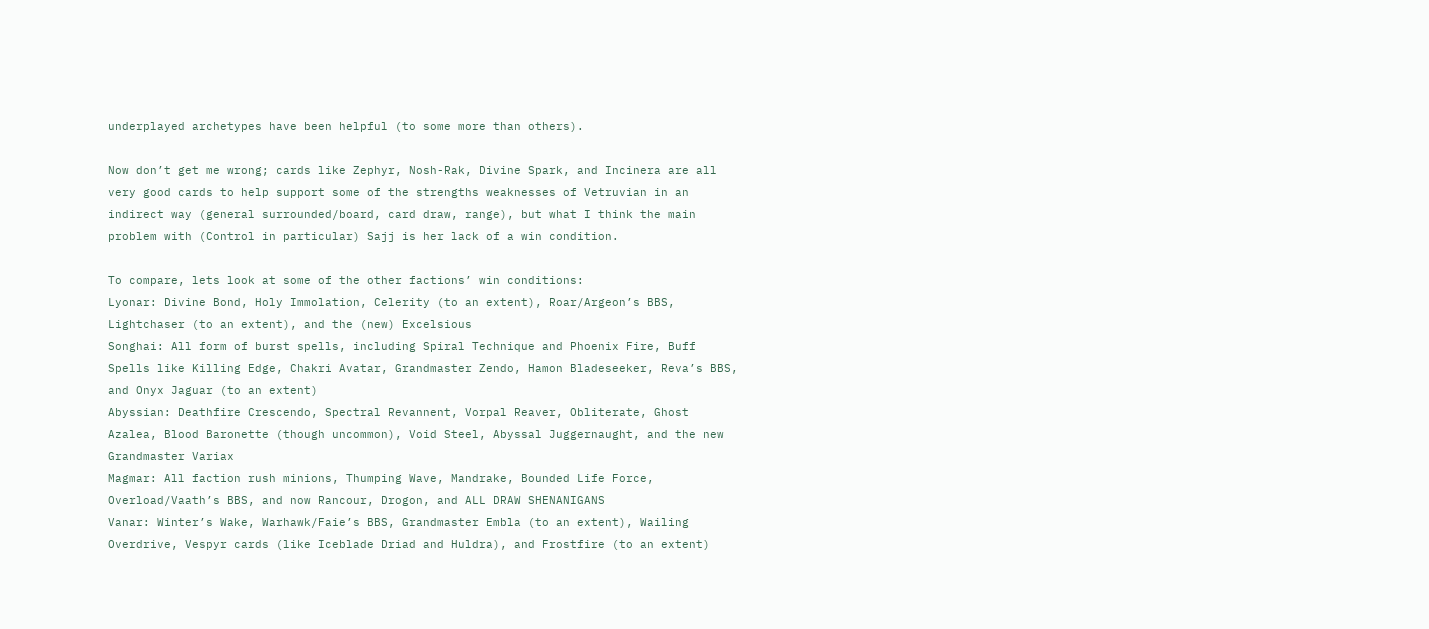underplayed archetypes have been helpful (to some more than others).

Now don’t get me wrong; cards like Zephyr, Nosh-Rak, Divine Spark, and Incinera are all very good cards to help support some of the strengths weaknesses of Vetruvian in an indirect way (general surrounded/board, card draw, range), but what I think the main problem with (Control in particular) Sajj is her lack of a win condition.

To compare, lets look at some of the other factions’ win conditions:
Lyonar: Divine Bond, Holy Immolation, Celerity (to an extent), Roar/Argeon’s BBS, Lightchaser (to an extent), and the (new) Excelsious
Songhai: All form of burst spells, including Spiral Technique and Phoenix Fire, Buff Spells like Killing Edge, Chakri Avatar, Grandmaster Zendo, Hamon Bladeseeker, Reva’s BBS, and Onyx Jaguar (to an extent)
Abyssian: Deathfire Crescendo, Spectral Revannent, Vorpal Reaver, Obliterate, Ghost Azalea, Blood Baronette (though uncommon), Void Steel, Abyssal Juggernaught, and the new Grandmaster Variax
Magmar: All faction rush minions, Thumping Wave, Mandrake, Bounded Life Force, Overload/Vaath’s BBS, and now Rancour, Drogon, and ALL DRAW SHENANIGANS
Vanar: Winter’s Wake, Warhawk/Faie’s BBS, Grandmaster Embla (to an extent), Wailing Overdrive, Vespyr cards (like Iceblade Driad and Huldra), and Frostfire (to an extent)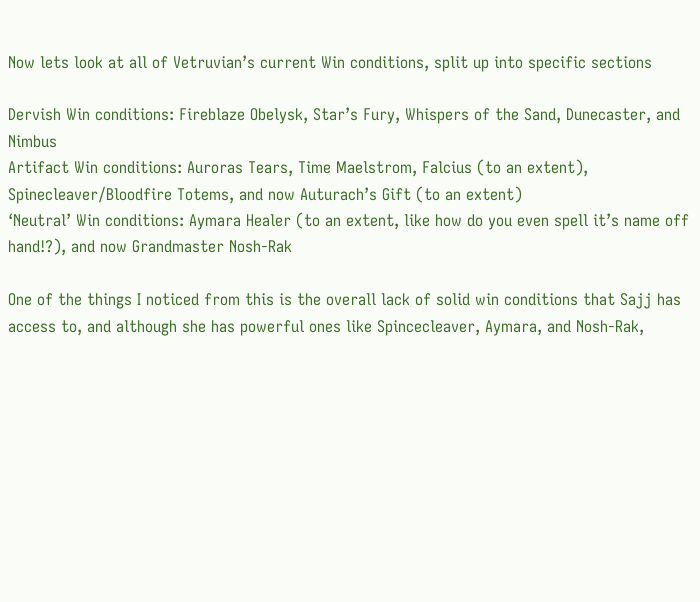Now lets look at all of Vetruvian’s current Win conditions, split up into specific sections

Dervish Win conditions: Fireblaze Obelysk, Star’s Fury, Whispers of the Sand, Dunecaster, and Nimbus
Artifact Win conditions: Auroras Tears, Time Maelstrom, Falcius (to an extent), Spinecleaver/Bloodfire Totems, and now Auturach’s Gift (to an extent)
‘Neutral’ Win conditions: Aymara Healer (to an extent, like how do you even spell it’s name off hand!?), and now Grandmaster Nosh-Rak

One of the things I noticed from this is the overall lack of solid win conditions that Sajj has access to, and although she has powerful ones like Spincecleaver, Aymara, and Nosh-Rak,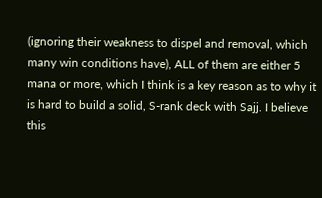(ignoring their weakness to dispel and removal, which many win conditions have), ALL of them are either 5 mana or more, which I think is a key reason as to why it is hard to build a solid, S-rank deck with Sajj. I believe this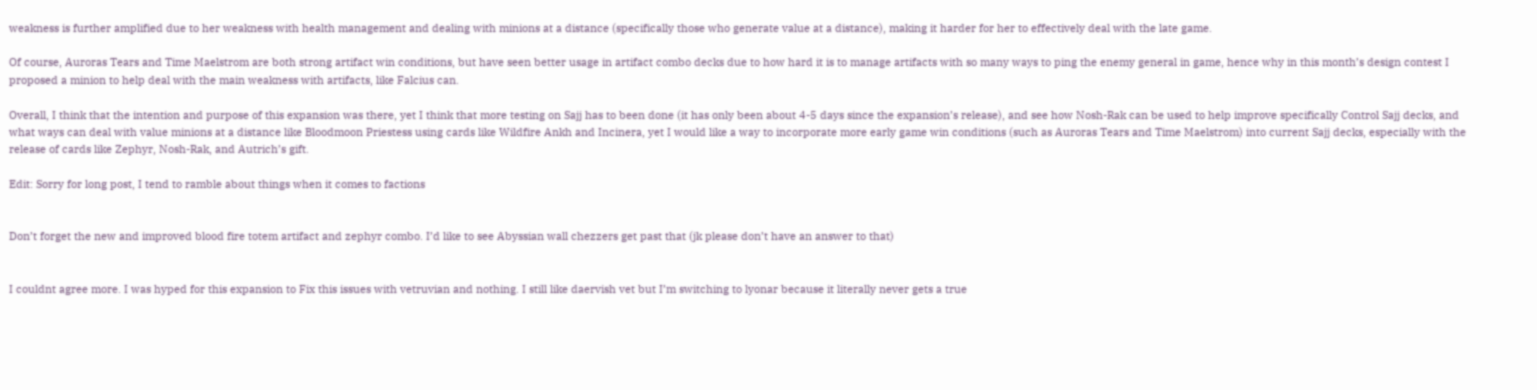weakness is further amplified due to her weakness with health management and dealing with minions at a distance (specifically those who generate value at a distance), making it harder for her to effectively deal with the late game.

Of course, Auroras Tears and Time Maelstrom are both strong artifact win conditions, but have seen better usage in artifact combo decks due to how hard it is to manage artifacts with so many ways to ping the enemy general in game, hence why in this month’s design contest I proposed a minion to help deal with the main weakness with artifacts, like Falcius can.

Overall, I think that the intention and purpose of this expansion was there, yet I think that more testing on Sajj has to been done (it has only been about 4-5 days since the expansion’s release), and see how Nosh-Rak can be used to help improve specifically Control Sajj decks, and what ways can deal with value minions at a distance like Bloodmoon Priestess using cards like Wildfire Ankh and Incinera, yet I would like a way to incorporate more early game win conditions (such as Auroras Tears and Time Maelstrom) into current Sajj decks, especially with the release of cards like Zephyr, Nosh-Rak, and Autrich’s gift.

Edit: Sorry for long post, I tend to ramble about things when it comes to factions


Don’t forget the new and improved blood fire totem artifact and zephyr combo. I’d like to see Abyssian wall chezzers get past that (jk please don’t have an answer to that)


I couldnt agree more. I was hyped for this expansion to Fix this issues with vetruvian and nothing. I still like daervish vet but I’m switching to lyonar because it literally never gets a true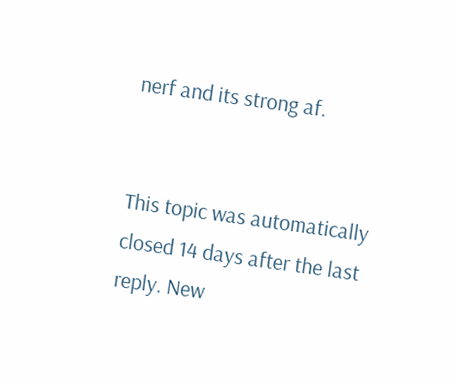nerf and its strong af.


This topic was automatically closed 14 days after the last reply. New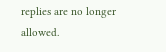replies are no longer allowed.